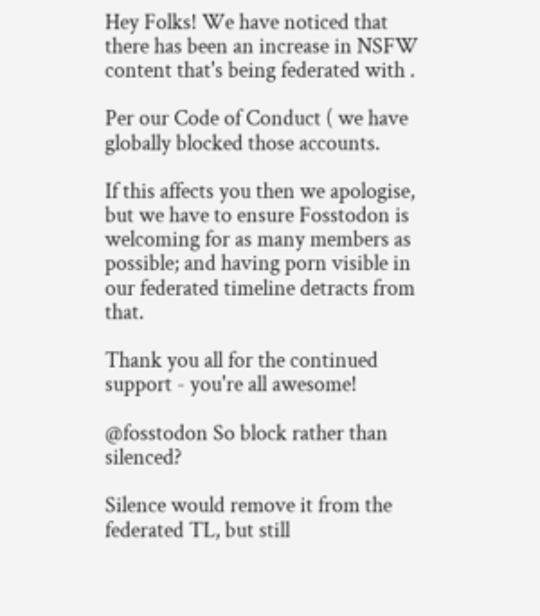Hey Folks! We have noticed that there has been an increase in NSFW content that's being federated with .

Per our Code of Conduct ( we have globally blocked those accounts.

If this affects you then we apologise, but we have to ensure Fosstodon is welcoming for as many members as possible; and having porn visible in our federated timeline detracts from that.

Thank you all for the continued support - you're all awesome!

@fosstodon So block rather than silenced?

Silence would remove it from the federated TL, but still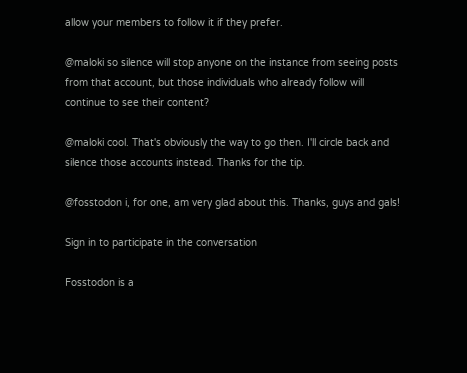allow your members to follow it if they prefer.

@maloki so silence will stop anyone on the instance from seeing posts from that account, but those individuals who already follow will continue to see their content?

@maloki cool. That's obviously the way to go then. I'll circle back and silence those accounts instead. Thanks for the tip.

@fosstodon i, for one, am very glad about this. Thanks, guys and gals!

Sign in to participate in the conversation

Fosstodon is a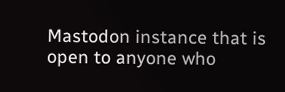Mastodon instance that is open to anyone who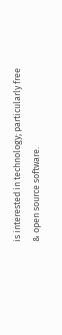is interested in technology; particularly free & open source software.